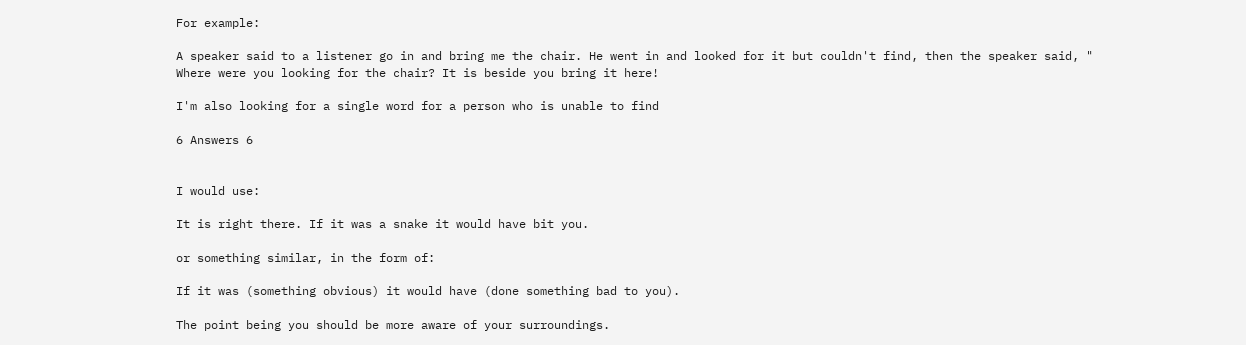For example:

A speaker said to a listener go in and bring me the chair. He went in and looked for it but couldn't find, then the speaker said, " Where were you looking for the chair? It is beside you bring it here!

I'm also looking for a single word for a person who is unable to find

6 Answers 6


I would use:

It is right there. If it was a snake it would have bit you.

or something similar, in the form of:

If it was (something obvious) it would have (done something bad to you).

The point being you should be more aware of your surroundings.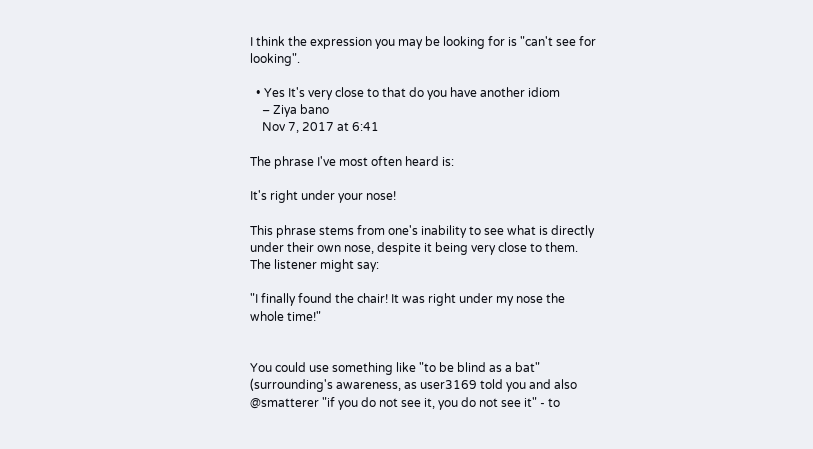I think the expression you may be looking for is "can't see for looking".

  • Yes It's very close to that do you have another idiom
    – Ziya bano
    Nov 7, 2017 at 6:41

The phrase I've most often heard is:

It's right under your nose!

This phrase stems from one's inability to see what is directly under their own nose, despite it being very close to them. The listener might say:

"I finally found the chair! It was right under my nose the whole time!"


You could use something like "to be blind as a bat" (surrounding's awareness, as user3169 told you and also @smatterer "if you do not see it, you do not see it" - to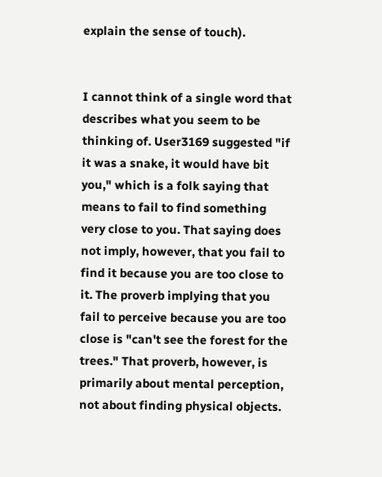explain the sense of touch).


I cannot think of a single word that describes what you seem to be thinking of. User3169 suggested "if it was a snake, it would have bit you," which is a folk saying that means to fail to find something very close to you. That saying does not imply, however, that you fail to find it because you are too close to it. The proverb implying that you fail to perceive because you are too close is "can't see the forest for the trees." That proverb, however, is primarily about mental perception, not about finding physical objects.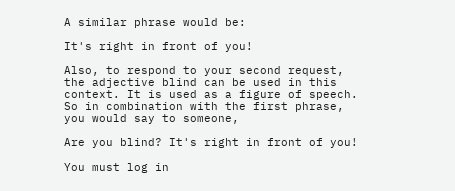A similar phrase would be:

It's right in front of you!

Also, to respond to your second request, the adjective blind can be used in this context. It is used as a figure of speech. So in combination with the first phrase, you would say to someone,

Are you blind? It's right in front of you!

You must log in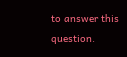to answer this question.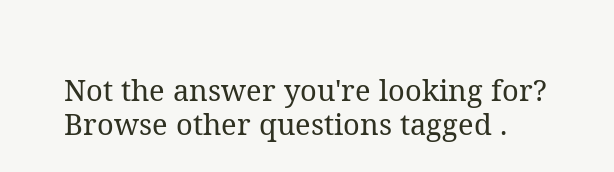Not the answer you're looking for? Browse other questions tagged .